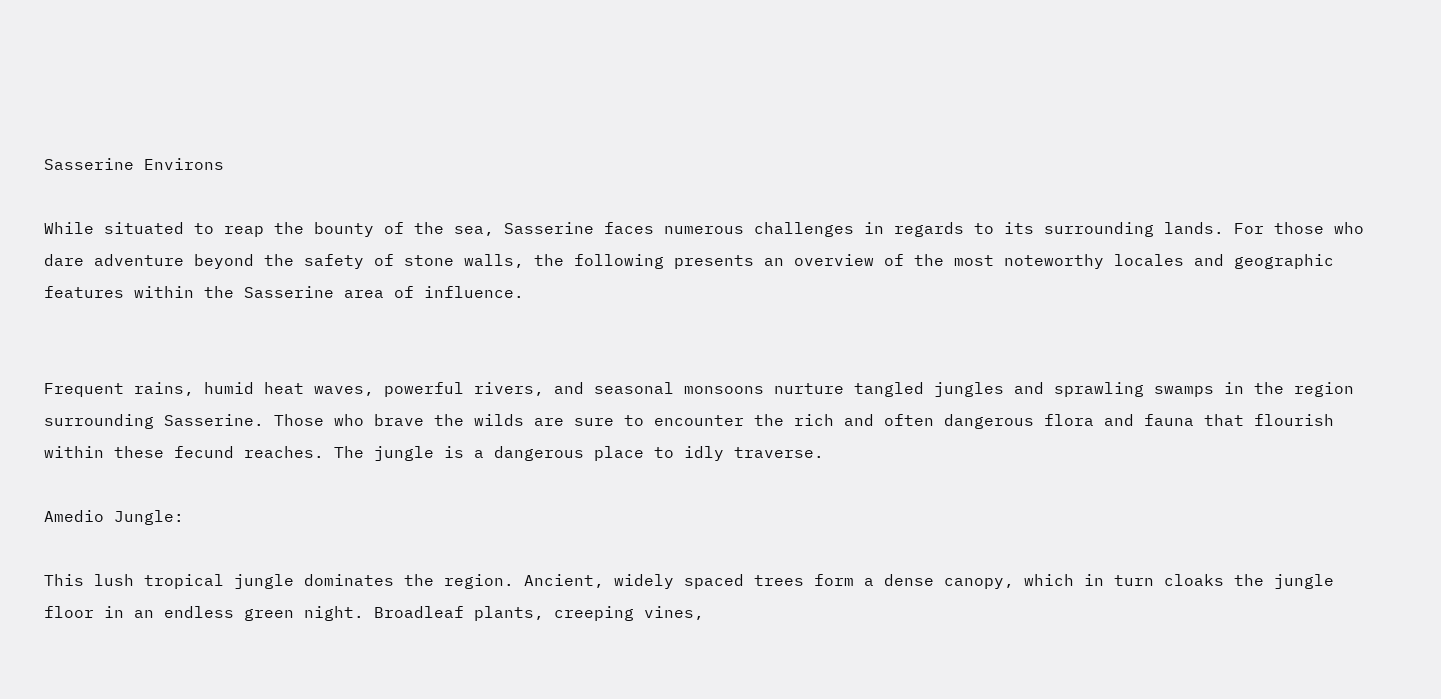Sasserine Environs

While situated to reap the bounty of the sea, Sasserine faces numerous challenges in regards to its surrounding lands. For those who dare adventure beyond the safety of stone walls, the following presents an overview of the most noteworthy locales and geographic features within the Sasserine area of influence.


Frequent rains, humid heat waves, powerful rivers, and seasonal monsoons nurture tangled jungles and sprawling swamps in the region surrounding Sasserine. Those who brave the wilds are sure to encounter the rich and often dangerous flora and fauna that flourish within these fecund reaches. The jungle is a dangerous place to idly traverse.

Amedio Jungle:

This lush tropical jungle dominates the region. Ancient, widely spaced trees form a dense canopy, which in turn cloaks the jungle floor in an endless green night. Broadleaf plants, creeping vines,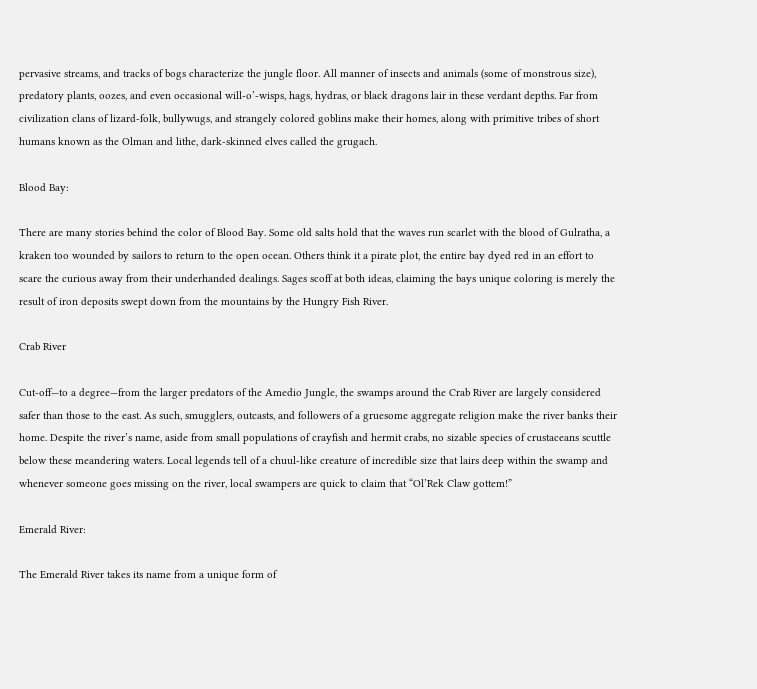pervasive streams, and tracks of bogs characterize the jungle floor. All manner of insects and animals (some of monstrous size), predatory plants, oozes, and even occasional will-o’-wisps, hags, hydras, or black dragons lair in these verdant depths. Far from civilization clans of lizard-folk, bullywugs, and strangely colored goblins make their homes, along with primitive tribes of short humans known as the Olman and lithe, dark-skinned elves called the grugach.

Blood Bay:

There are many stories behind the color of Blood Bay. Some old salts hold that the waves run scarlet with the blood of Gulratha, a kraken too wounded by sailors to return to the open ocean. Others think it a pirate plot, the entire bay dyed red in an effort to scare the curious away from their underhanded dealings. Sages scoff at both ideas, claiming the bays unique coloring is merely the result of iron deposits swept down from the mountains by the Hungry Fish River.

Crab River

Cut-off—to a degree—from the larger predators of the Amedio Jungle, the swamps around the Crab River are largely considered safer than those to the east. As such, smugglers, outcasts, and followers of a gruesome aggregate religion make the river banks their home. Despite the river’s name, aside from small populations of crayfish and hermit crabs, no sizable species of crustaceans scuttle below these meandering waters. Local legends tell of a chuul-like creature of incredible size that lairs deep within the swamp and whenever someone goes missing on the river, local swampers are quick to claim that “Ol’Rek Claw gottem!”

Emerald River:

The Emerald River takes its name from a unique form of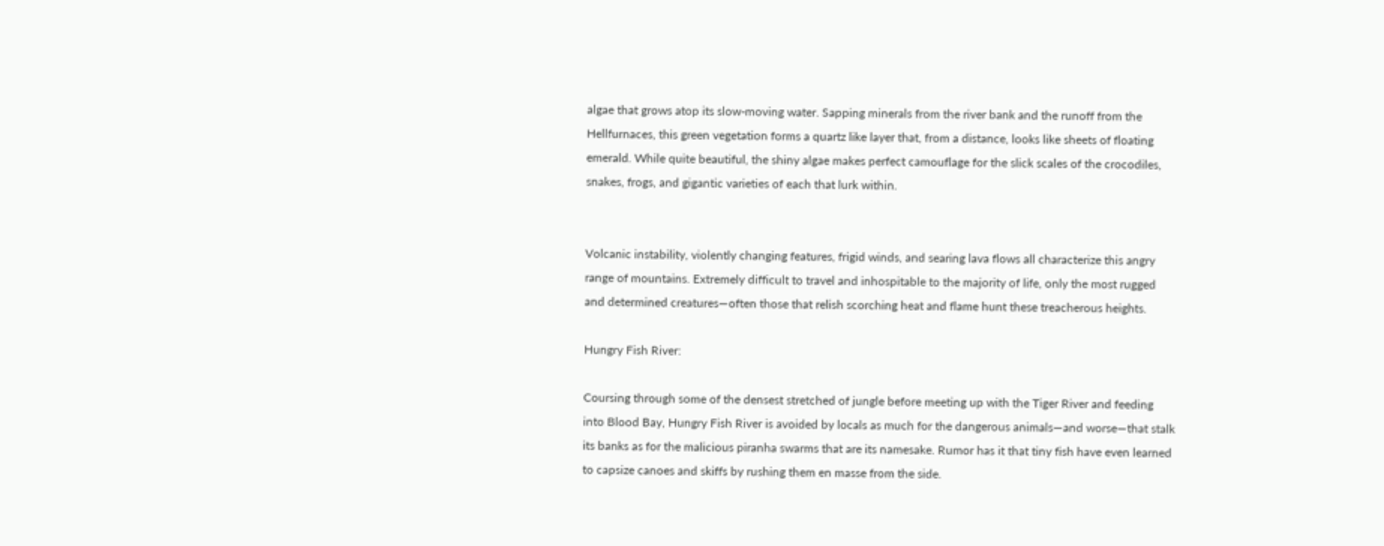algae that grows atop its slow-moving water. Sapping minerals from the river bank and the runoff from the Hellfurnaces, this green vegetation forms a quartz like layer that, from a distance, looks like sheets of floating emerald. While quite beautiful, the shiny algae makes perfect camouflage for the slick scales of the crocodiles, snakes, frogs, and gigantic varieties of each that lurk within.


Volcanic instability, violently changing features, frigid winds, and searing lava flows all characterize this angry range of mountains. Extremely difficult to travel and inhospitable to the majority of life, only the most rugged and determined creatures—often those that relish scorching heat and flame hunt these treacherous heights.

Hungry Fish River:

Coursing through some of the densest stretched of jungle before meeting up with the Tiger River and feeding into Blood Bay, Hungry Fish River is avoided by locals as much for the dangerous animals—and worse—that stalk its banks as for the malicious piranha swarms that are its namesake. Rumor has it that tiny fish have even learned to capsize canoes and skiffs by rushing them en masse from the side.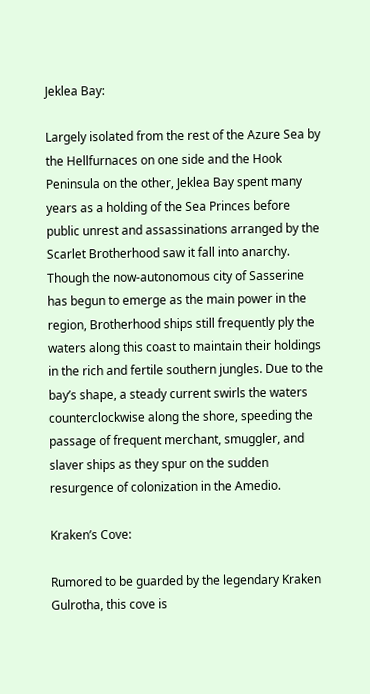Jeklea Bay:

Largely isolated from the rest of the Azure Sea by the Hellfurnaces on one side and the Hook Peninsula on the other, Jeklea Bay spent many years as a holding of the Sea Princes before public unrest and assassinations arranged by the Scarlet Brotherhood saw it fall into anarchy. Though the now-autonomous city of Sasserine has begun to emerge as the main power in the region, Brotherhood ships still frequently ply the waters along this coast to maintain their holdings in the rich and fertile southern jungles. Due to the bay’s shape, a steady current swirls the waters counterclockwise along the shore, speeding the passage of frequent merchant, smuggler, and slaver ships as they spur on the sudden resurgence of colonization in the Amedio.

Kraken’s Cove:

Rumored to be guarded by the legendary Kraken Gulrotha, this cove is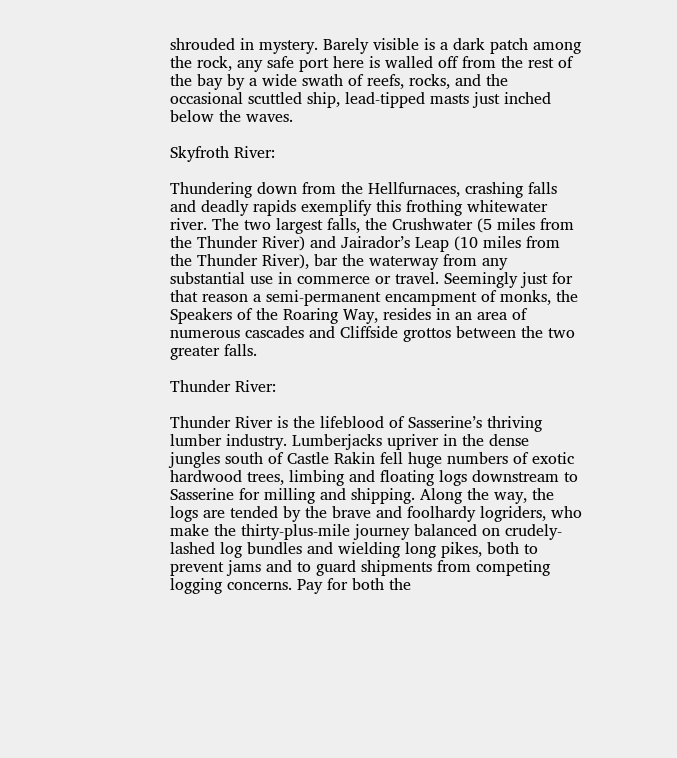shrouded in mystery. Barely visible is a dark patch among the rock, any safe port here is walled off from the rest of the bay by a wide swath of reefs, rocks, and the occasional scuttled ship, lead-tipped masts just inched below the waves.

Skyfroth River:

Thundering down from the Hellfurnaces, crashing falls and deadly rapids exemplify this frothing whitewater river. The two largest falls, the Crushwater (5 miles from the Thunder River) and Jairador’s Leap (10 miles from the Thunder River), bar the waterway from any substantial use in commerce or travel. Seemingly just for that reason a semi-permanent encampment of monks, the Speakers of the Roaring Way, resides in an area of numerous cascades and Cliffside grottos between the two greater falls.

Thunder River:

Thunder River is the lifeblood of Sasserine’s thriving lumber industry. Lumberjacks upriver in the dense jungles south of Castle Rakin fell huge numbers of exotic hardwood trees, limbing and floating logs downstream to Sasserine for milling and shipping. Along the way, the logs are tended by the brave and foolhardy logriders, who make the thirty-plus-mile journey balanced on crudely-lashed log bundles and wielding long pikes, both to prevent jams and to guard shipments from competing logging concerns. Pay for both the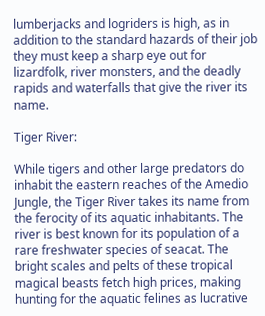lumberjacks and logriders is high, as in addition to the standard hazards of their job they must keep a sharp eye out for lizardfolk, river monsters, and the deadly rapids and waterfalls that give the river its name.

Tiger River:

While tigers and other large predators do inhabit the eastern reaches of the Amedio Jungle, the Tiger River takes its name from the ferocity of its aquatic inhabitants. The river is best known for its population of a rare freshwater species of seacat. The bright scales and pelts of these tropical magical beasts fetch high prices, making hunting for the aquatic felines as lucrative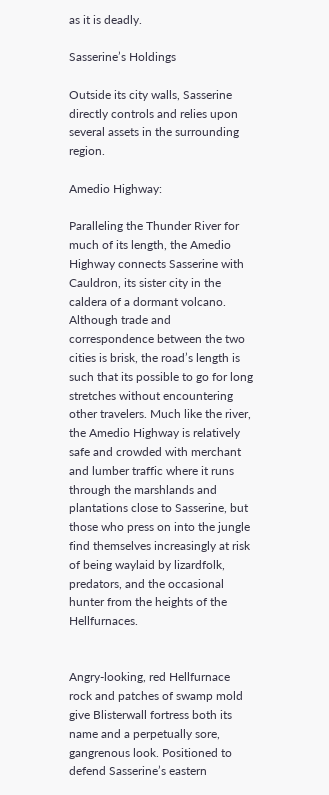as it is deadly.

Sasserine’s Holdings

Outside its city walls, Sasserine directly controls and relies upon several assets in the surrounding region.

Amedio Highway:

Paralleling the Thunder River for much of its length, the Amedio Highway connects Sasserine with Cauldron, its sister city in the caldera of a dormant volcano. Although trade and correspondence between the two cities is brisk, the road’s length is such that its possible to go for long stretches without encountering other travelers. Much like the river, the Amedio Highway is relatively safe and crowded with merchant and lumber traffic where it runs through the marshlands and plantations close to Sasserine, but those who press on into the jungle find themselves increasingly at risk of being waylaid by lizardfolk, predators, and the occasional hunter from the heights of the Hellfurnaces.


Angry-looking, red Hellfurnace rock and patches of swamp mold give Blisterwall fortress both its name and a perpetually sore, gangrenous look. Positioned to defend Sasserine’s eastern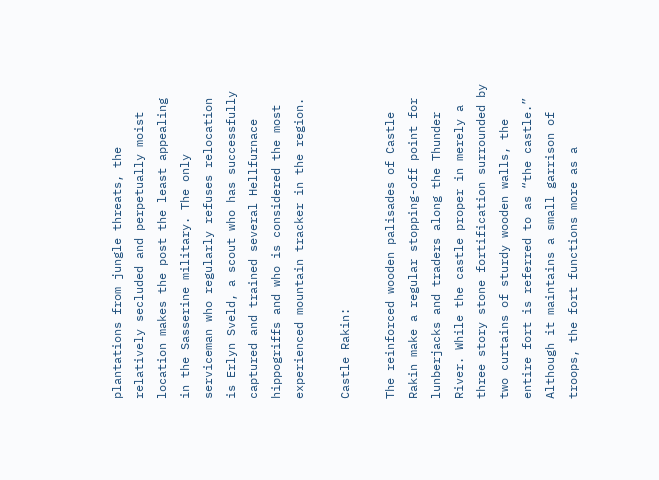plantations from jungle threats, the relatively secluded and perpetually moist location makes the post the least appealing in the Sasserine military. The only serviceman who regularly refuses relocation is Erlyn Sveld, a scout who has successfully captured and trained several Hellfurnace hippogriffs and who is considered the most experienced mountain tracker in the region.

Castle Rakin:

The reinforced wooden palisades of Castle Rakin make a regular stopping-off point for lunberjacks and traders along the Thunder River. While the castle proper in merely a three story stone fortification surrounded by two curtains of sturdy wooden walls, the entire fort is referred to as “the castle.” Although it maintains a small garrison of troops, the fort functions more as a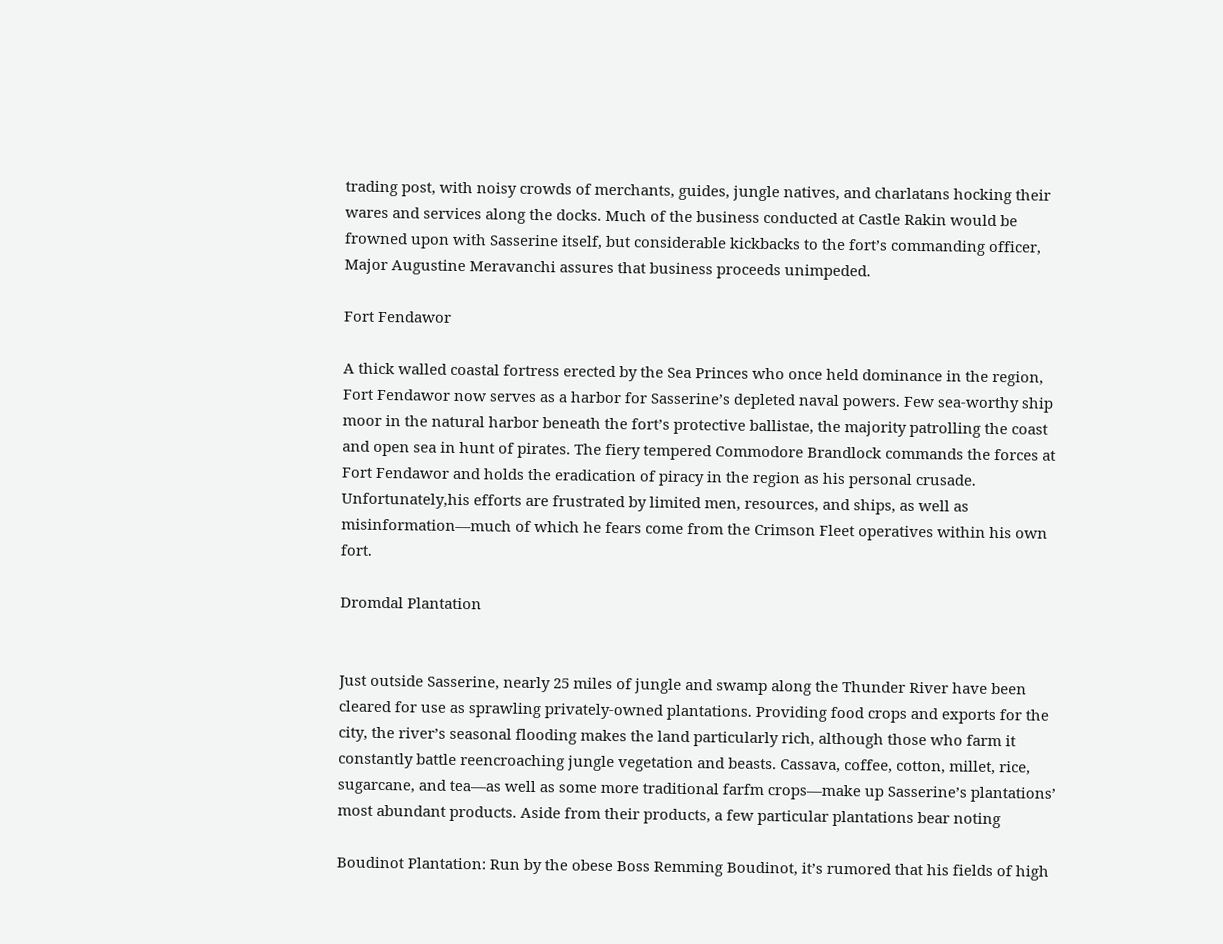trading post, with noisy crowds of merchants, guides, jungle natives, and charlatans hocking their wares and services along the docks. Much of the business conducted at Castle Rakin would be frowned upon with Sasserine itself, but considerable kickbacks to the fort’s commanding officer, Major Augustine Meravanchi assures that business proceeds unimpeded.

Fort Fendawor

A thick walled coastal fortress erected by the Sea Princes who once held dominance in the region, Fort Fendawor now serves as a harbor for Sasserine’s depleted naval powers. Few sea-worthy ship moor in the natural harbor beneath the fort’s protective ballistae, the majority patrolling the coast and open sea in hunt of pirates. The fiery tempered Commodore Brandlock commands the forces at Fort Fendawor and holds the eradication of piracy in the region as his personal crusade. Unfortunately,his efforts are frustrated by limited men, resources, and ships, as well as misinformation—much of which he fears come from the Crimson Fleet operatives within his own fort.

Dromdal Plantation


Just outside Sasserine, nearly 25 miles of jungle and swamp along the Thunder River have been cleared for use as sprawling privately-owned plantations. Providing food crops and exports for the city, the river’s seasonal flooding makes the land particularly rich, although those who farm it constantly battle reencroaching jungle vegetation and beasts. Cassava, coffee, cotton, millet, rice, sugarcane, and tea—as well as some more traditional farfm crops—make up Sasserine’s plantations’ most abundant products. Aside from their products, a few particular plantations bear noting

Boudinot Plantation: Run by the obese Boss Remming Boudinot, it’s rumored that his fields of high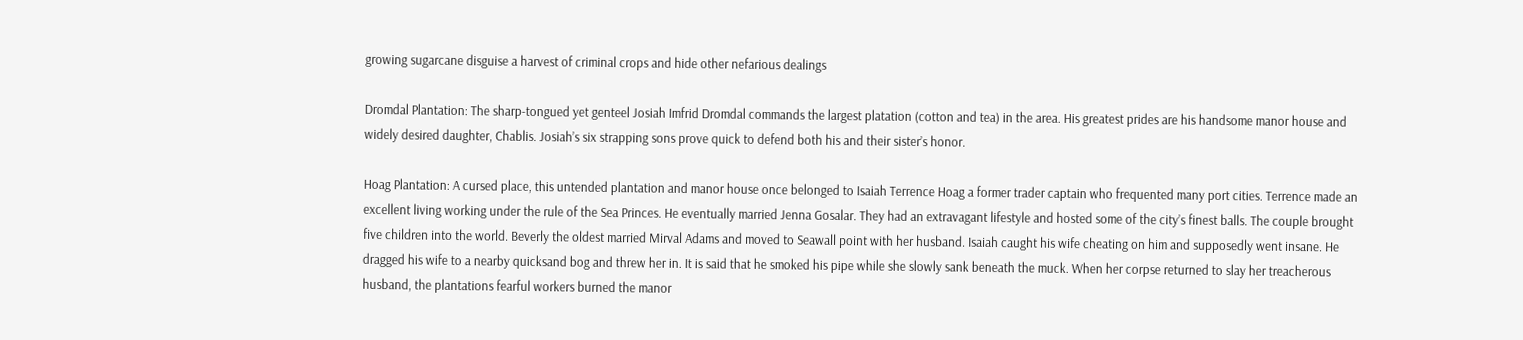growing sugarcane disguise a harvest of criminal crops and hide other nefarious dealings

Dromdal Plantation: The sharp-tongued yet genteel Josiah Imfrid Dromdal commands the largest platation (cotton and tea) in the area. His greatest prides are his handsome manor house and widely desired daughter, Chablis. Josiah’s six strapping sons prove quick to defend both his and their sister’s honor.

Hoag Plantation: A cursed place, this untended plantation and manor house once belonged to Isaiah Terrence Hoag a former trader captain who frequented many port cities. Terrence made an excellent living working under the rule of the Sea Princes. He eventually married Jenna Gosalar. They had an extravagant lifestyle and hosted some of the city’s finest balls. The couple brought five children into the world. Beverly the oldest married Mirval Adams and moved to Seawall point with her husband. Isaiah caught his wife cheating on him and supposedly went insane. He dragged his wife to a nearby quicksand bog and threw her in. It is said that he smoked his pipe while she slowly sank beneath the muck. When her corpse returned to slay her treacherous husband, the plantations fearful workers burned the manor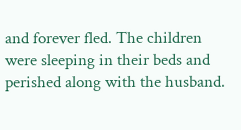and forever fled. The children were sleeping in their beds and perished along with the husband.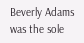Beverly Adams was the sole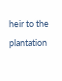heir to the plantation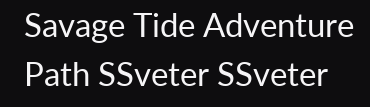Savage Tide Adventure Path SSveter SSveter